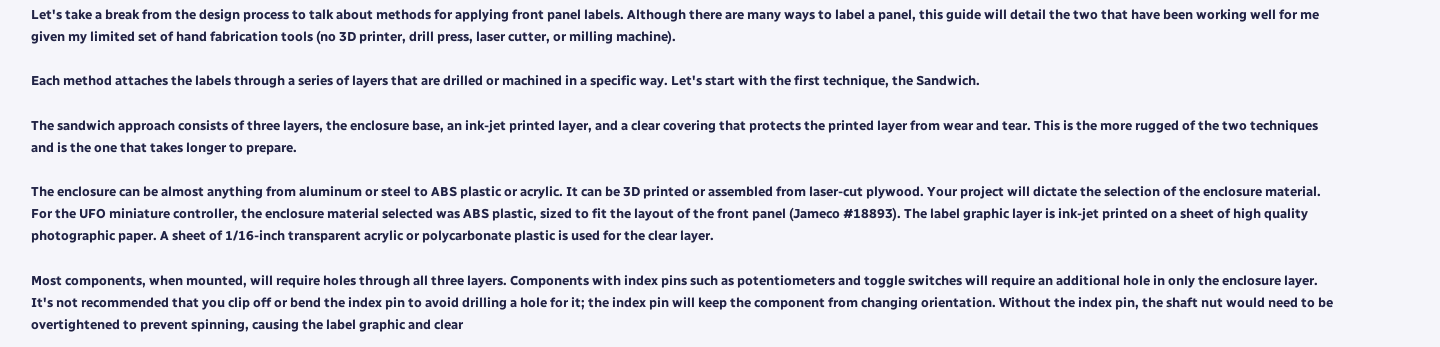Let's take a break from the design process to talk about methods for applying front panel labels. Although there are many ways to label a panel, this guide will detail the two that have been working well for me given my limited set of hand fabrication tools (no 3D printer, drill press, laser cutter, or milling machine).

Each method attaches the labels through a series of layers that are drilled or machined in a specific way. Let's start with the first technique, the Sandwich.

The sandwich approach consists of three layers, the enclosure base, an ink-jet printed layer, and a clear covering that protects the printed layer from wear and tear. This is the more rugged of the two techniques and is the one that takes longer to prepare.

The enclosure can be almost anything from aluminum or steel to ABS plastic or acrylic. It can be 3D printed or assembled from laser-cut plywood. Your project will dictate the selection of the enclosure material. For the UFO miniature controller, the enclosure material selected was ABS plastic, sized to fit the layout of the front panel (Jameco #18893). The label graphic layer is ink-jet printed on a sheet of high quality photographic paper. A sheet of 1/16-inch transparent acrylic or polycarbonate plastic is used for the clear layer.

Most components, when mounted, will require holes through all three layers. Components with index pins such as potentiometers and toggle switches will require an additional hole in only the enclosure layer. It's not recommended that you clip off or bend the index pin to avoid drilling a hole for it; the index pin will keep the component from changing orientation. Without the index pin, the shaft nut would need to be overtightened to prevent spinning, causing the label graphic and clear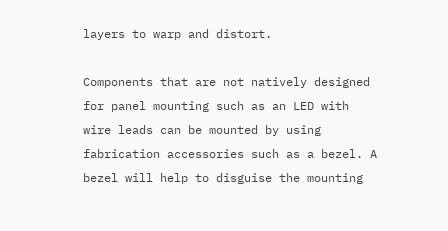layers to warp and distort.

Components that are not natively designed for panel mounting such as an LED with wire leads can be mounted by using fabrication accessories such as a bezel. A bezel will help to disguise the mounting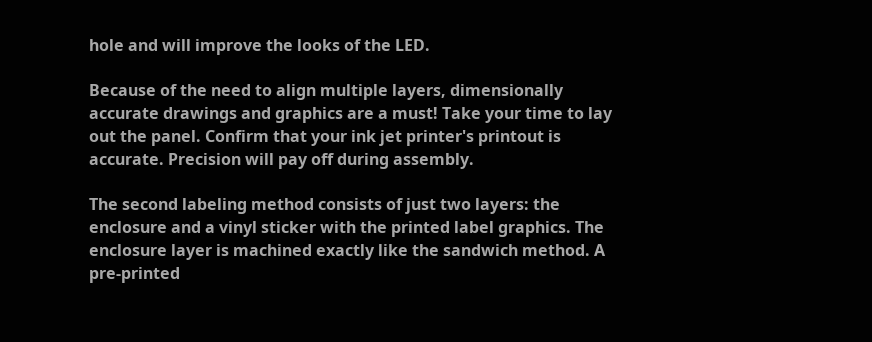hole and will improve the looks of the LED.

Because of the need to align multiple layers, dimensionally accurate drawings and graphics are a must! Take your time to lay out the panel. Confirm that your ink jet printer's printout is accurate. Precision will pay off during assembly.

The second labeling method consists of just two layers: the enclosure and a vinyl sticker with the printed label graphics. The enclosure layer is machined exactly like the sandwich method. A pre-printed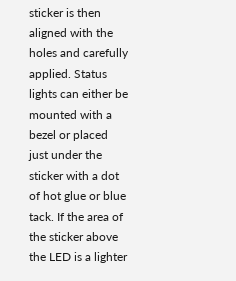sticker is then aligned with the holes and carefully applied. Status lights can either be mounted with a bezel or placed just under the sticker with a dot of hot glue or blue tack. If the area of the sticker above the LED is a lighter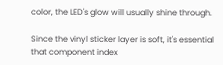color, the LED's glow will usually shine through.

Since the vinyl sticker layer is soft, it's essential that component index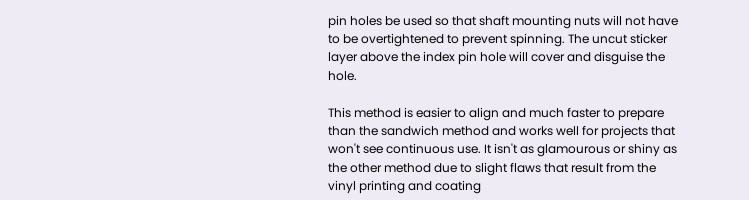pin holes be used so that shaft mounting nuts will not have to be overtightened to prevent spinning. The uncut sticker layer above the index pin hole will cover and disguise the hole.

This method is easier to align and much faster to prepare than the sandwich method and works well for projects that won't see continuous use. It isn't as glamourous or shiny as the other method due to slight flaws that result from the vinyl printing and coating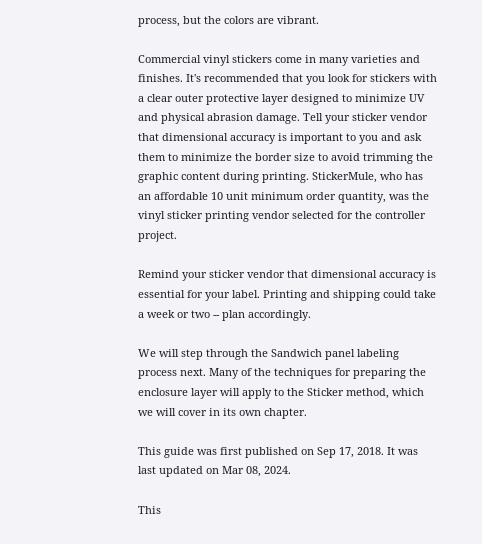process, but the colors are vibrant.

Commercial vinyl stickers come in many varieties and finishes. It's recommended that you look for stickers with a clear outer protective layer designed to minimize UV and physical abrasion damage. Tell your sticker vendor that dimensional accuracy is important to you and ask them to minimize the border size to avoid trimming the graphic content during printing. StickerMule, who has an affordable 10 unit minimum order quantity, was the vinyl sticker printing vendor selected for the controller project.

Remind your sticker vendor that dimensional accuracy is essential for your label. Printing and shipping could take a week or two -- plan accordingly.

We will step through the Sandwich panel labeling process next. Many of the techniques for preparing the enclosure layer will apply to the Sticker method, which we will cover in its own chapter.

This guide was first published on Sep 17, 2018. It was last updated on Mar 08, 2024.

This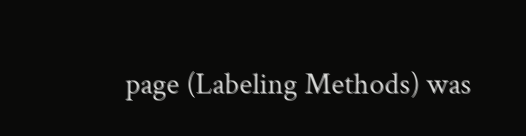page (Labeling Methods) was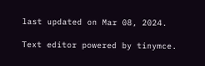last updated on Mar 08, 2024.

Text editor powered by tinymce.